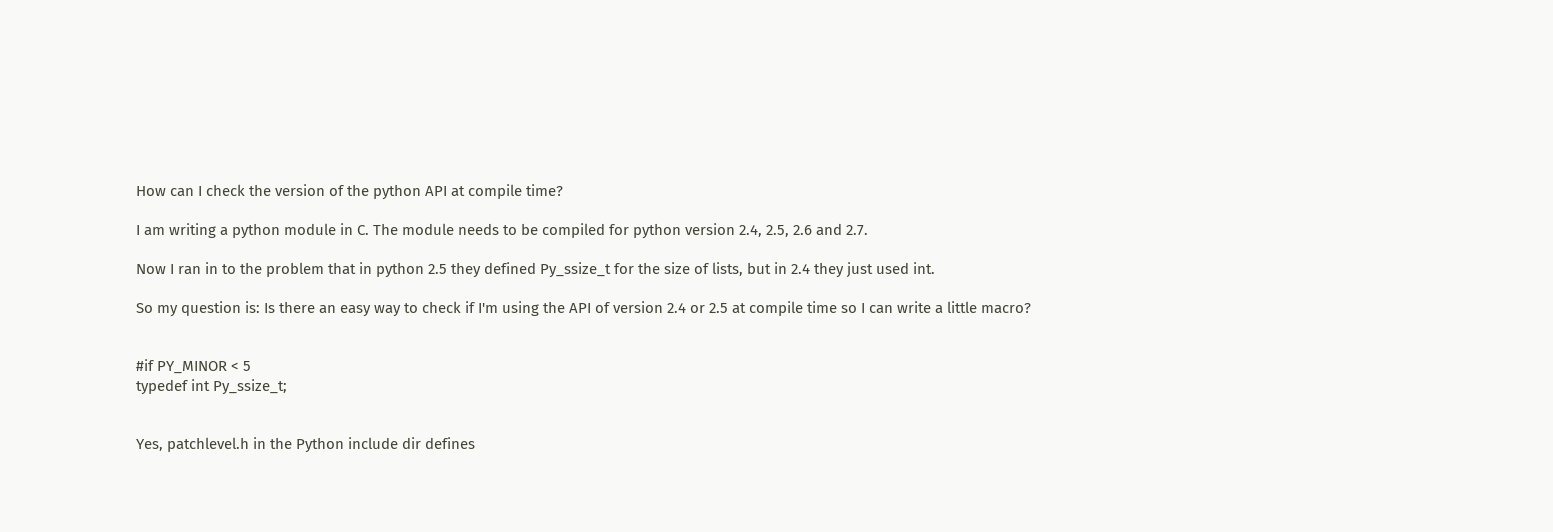How can I check the version of the python API at compile time?

I am writing a python module in C. The module needs to be compiled for python version 2.4, 2.5, 2.6 and 2.7.

Now I ran in to the problem that in python 2.5 they defined Py_ssize_t for the size of lists, but in 2.4 they just used int.

So my question is: Is there an easy way to check if I'm using the API of version 2.4 or 2.5 at compile time so I can write a little macro?


#if PY_MINOR < 5
typedef int Py_ssize_t;


Yes, patchlevel.h in the Python include dir defines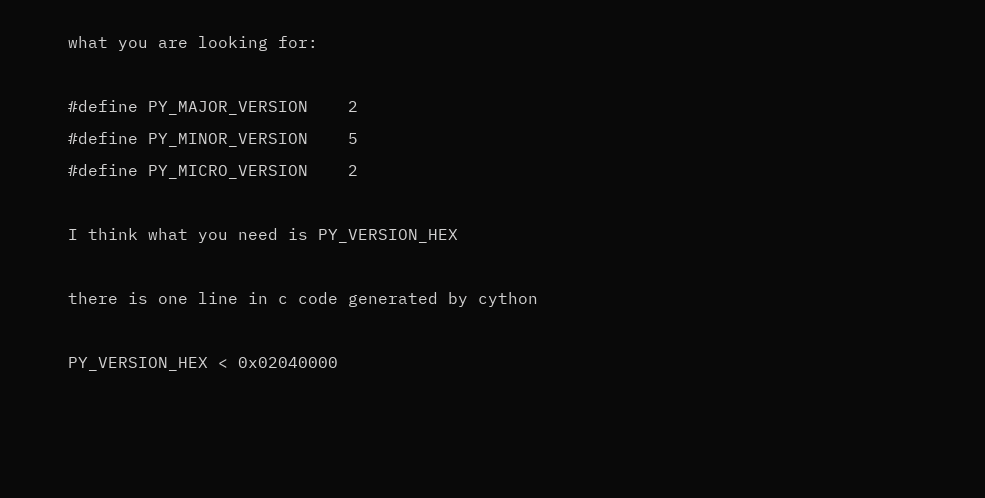what you are looking for:

#define PY_MAJOR_VERSION    2
#define PY_MINOR_VERSION    5
#define PY_MICRO_VERSION    2

I think what you need is PY_VERSION_HEX

there is one line in c code generated by cython

PY_VERSION_HEX < 0x02040000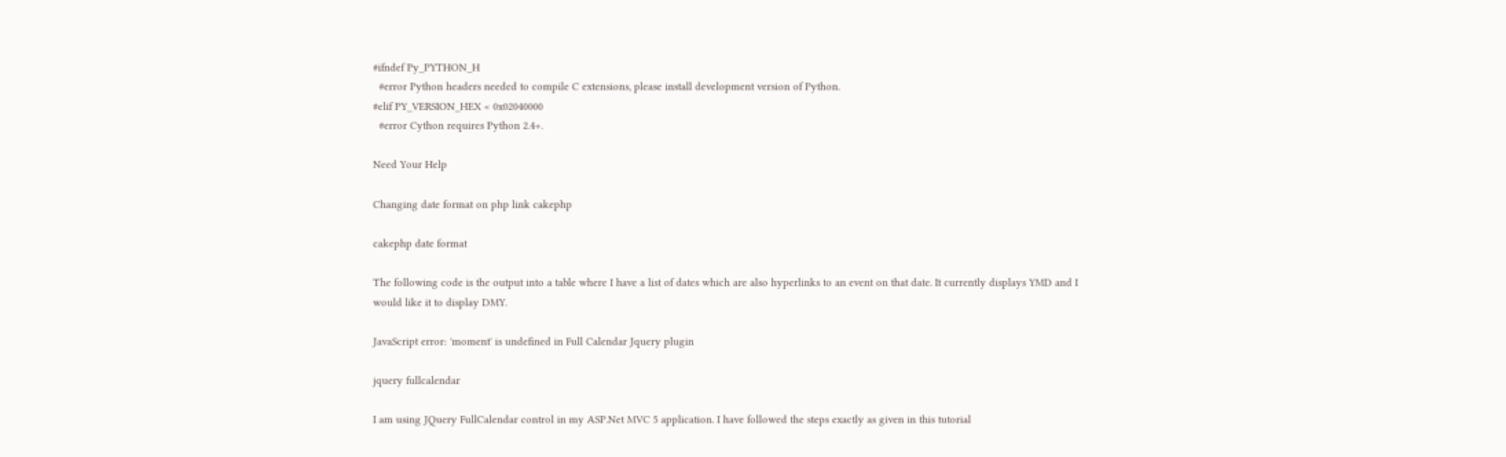#ifndef Py_PYTHON_H
  #error Python headers needed to compile C extensions, please install development version of Python.
#elif PY_VERSION_HEX < 0x02040000
  #error Cython requires Python 2.4+.

Need Your Help

Changing date format on php link cakephp

cakephp date format

The following code is the output into a table where I have a list of dates which are also hyperlinks to an event on that date. It currently displays YMD and I would like it to display DMY.

JavaScript error: 'moment' is undefined in Full Calendar Jquery plugin

jquery fullcalendar

I am using JQuery FullCalendar control in my ASP.Net MVC 5 application. I have followed the steps exactly as given in this tutorial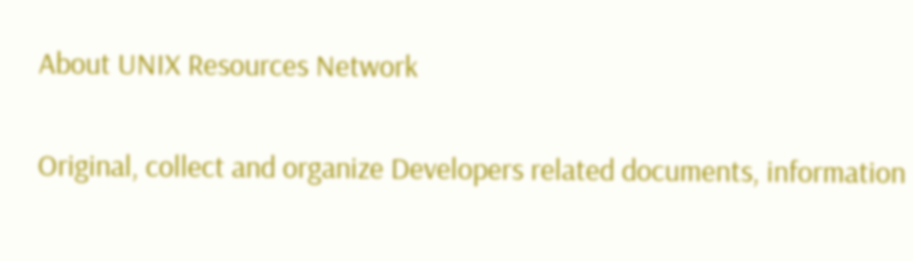About UNIX Resources Network

Original, collect and organize Developers related documents, information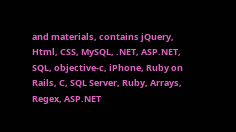and materials, contains jQuery, Html, CSS, MySQL, .NET, ASP.NET, SQL, objective-c, iPhone, Ruby on Rails, C, SQL Server, Ruby, Arrays, Regex, ASP.NET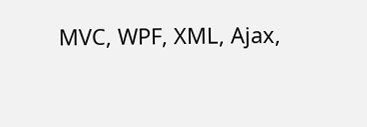MVC, WPF, XML, Ajax,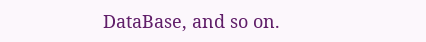DataBase, and so on.